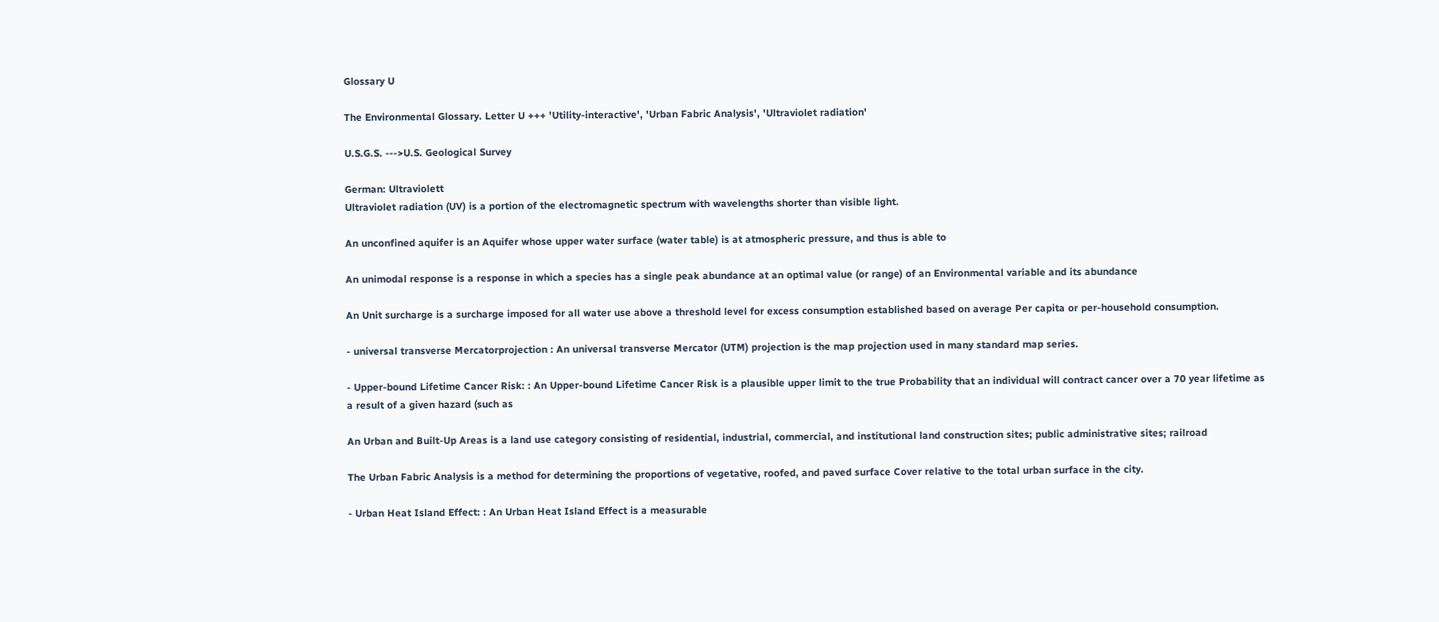Glossary U

The Environmental Glossary. Letter U +++ 'Utility-interactive', 'Urban Fabric Analysis', 'Ultraviolet radiation'

U.S.G.S. --->U.S. Geological Survey

German: Ultraviolett
Ultraviolet radiation (UV) is a portion of the electromagnetic spectrum with wavelengths shorter than visible light.

An unconfined aquifer is an Aquifer whose upper water surface (water table) is at atmospheric pressure, and thus is able to

An unimodal response is a response in which a species has a single peak abundance at an optimal value (or range) of an Environmental variable and its abundance

An Unit surcharge is a surcharge imposed for all water use above a threshold level for excess consumption established based on average Per capita or per-household consumption.

- universal transverse Mercatorprojection : An universal transverse Mercator (UTM) projection is the map projection used in many standard map series.

- Upper-bound Lifetime Cancer Risk: : An Upper-bound Lifetime Cancer Risk is a plausible upper limit to the true Probability that an individual will contract cancer over a 70 year lifetime as a result of a given hazard (such as

An Urban and Built-Up Areas is a land use category consisting of residential, industrial, commercial, and institutional land construction sites; public administrative sites; railroad

The Urban Fabric Analysis is a method for determining the proportions of vegetative, roofed, and paved surface Cover relative to the total urban surface in the city.

- Urban Heat Island Effect: : An Urban Heat Island Effect is a measurable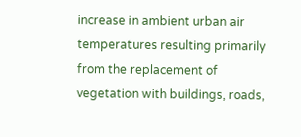increase in ambient urban air temperatures resulting primarily from the replacement of vegetation with buildings, roads,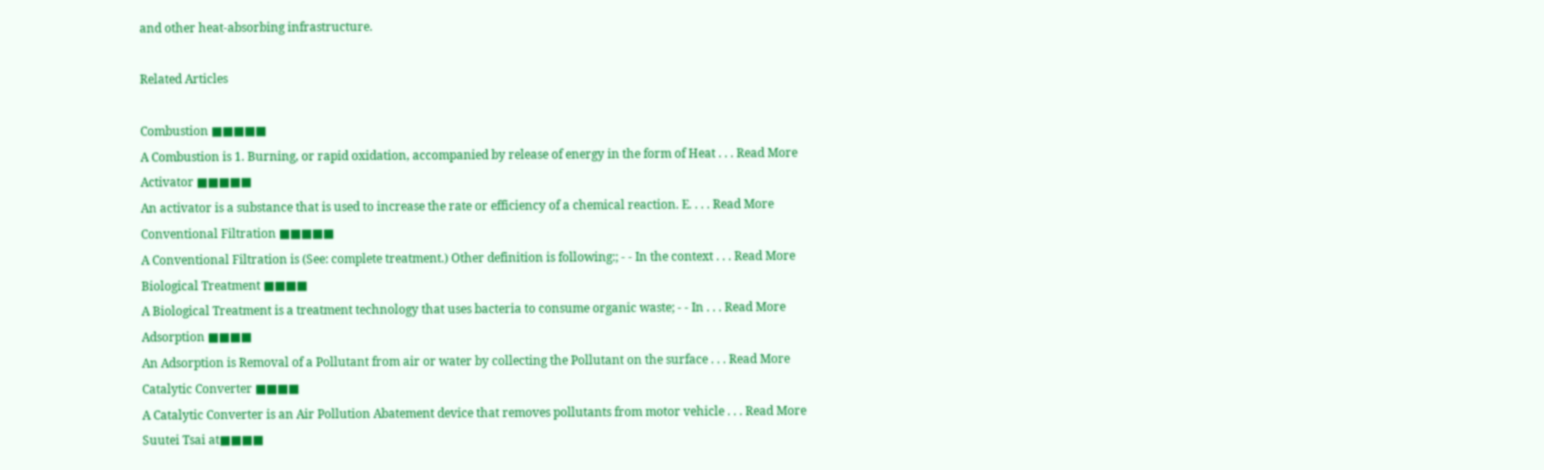and other heat-absorbing infrastructure.

Related Articles

Combustion ■■■■■
A Combustion is 1. Burning, or rapid oxidation, accompanied by release of energy in the form of Heat . . . Read More
Activator ■■■■■
An activator is a substance that is used to increase the rate or efficiency of a chemical reaction. E. . . . Read More
Conventional Filtration ■■■■■
A Conventional Filtration is (See: complete treatment.) Other definition is following:; - - In the context . . . Read More
Biological Treatment ■■■■
A Biological Treatment is a treatment technology that uses bacteria to consume organic waste; - - In . . . Read More
Adsorption ■■■■
An Adsorption is Removal of a Pollutant from air or water by collecting the Pollutant on the surface . . . Read More
Catalytic Converter ■■■■
A Catalytic Converter is an Air Pollution Abatement device that removes pollutants from motor vehicle . . . Read More
Suutei Tsai at■■■■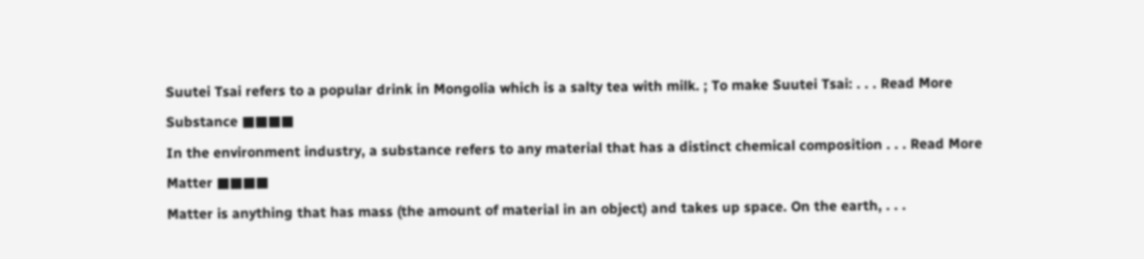Suutei Tsai refers to a popular drink in Mongolia which is a salty tea with milk. ; To make Suutei Tsai: . . . Read More
Substance ■■■■
In the environment industry, a substance refers to any material that has a distinct chemical composition . . . Read More
Matter ■■■■
Matter is anything that has mass (the amount of material in an object) and takes up space. On the earth, . . .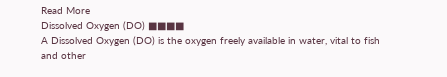Read More
Dissolved Oxygen (DO) ■■■■
A Dissolved Oxygen (DO) is the oxygen freely available in water, vital to fish and other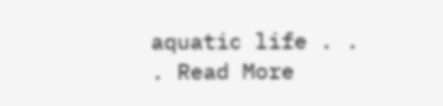aquatic life . . . Read More